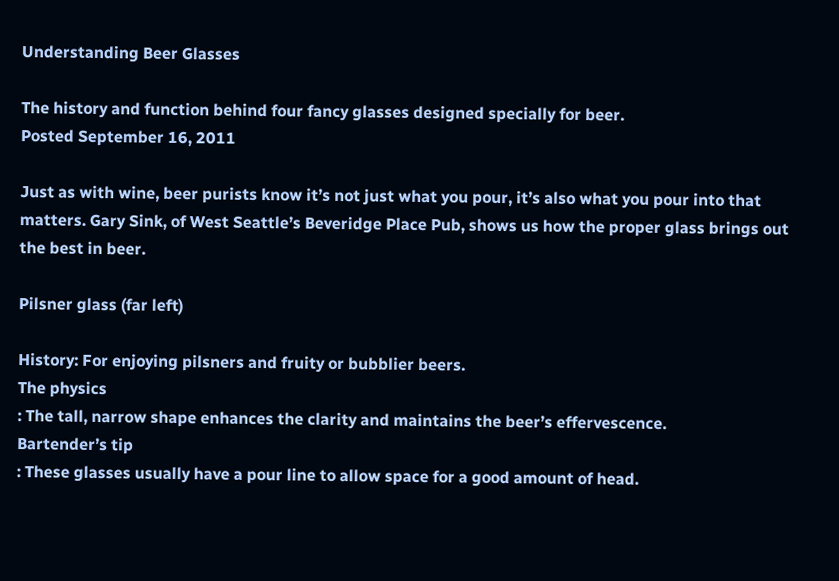Understanding Beer Glasses

The history and function behind four fancy glasses designed specially for beer.
Posted September 16, 2011

Just as with wine, beer purists know it’s not just what you pour, it’s also what you pour into that matters. Gary Sink, of West Seattle’s Beveridge Place Pub, shows us how the proper glass brings out the best in beer.

Pilsner glass (far left)

History: For enjoying pilsners and fruity or bubblier beers.
The physics
: The tall, narrow shape enhances the clarity and maintains the beer’s effervescence.
Bartender’s tip
: These glasses usually have a pour line to allow space for a good amount of head.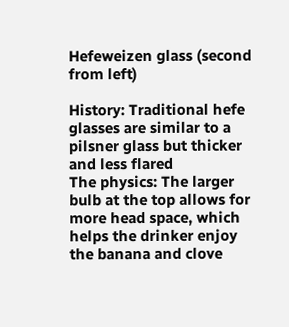Hefeweizen glass (second from left)

History: Traditional hefe glasses are similar to a pilsner glass but thicker and less flared
The physics: The larger bulb at the top allows for more head space, which helps the drinker enjoy the banana and clove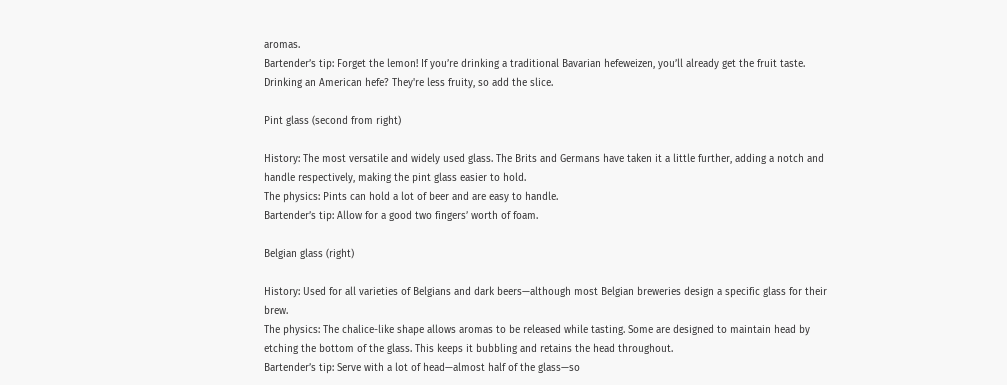aromas.
Bartender’s tip: Forget the lemon! If you’re drinking a traditional Bavarian hefeweizen, you’ll already get the fruit taste. Drinking an American hefe? They're less fruity, so add the slice.

Pint glass (second from right)

History: The most versatile and widely used glass. The Brits and Germans have taken it a little further, adding a notch and handle respectively, making the pint glass easier to hold.
The physics: Pints can hold a lot of beer and are easy to handle.
Bartender’s tip: Allow for a good two fingers’ worth of foam.

Belgian glass (right)

History: Used for all varieties of Belgians and dark beers—although most Belgian breweries design a specific glass for their brew.
The physics: The chalice-like shape allows aromas to be released while tasting. Some are designed to maintain head by etching the bottom of the glass. This keeps it bubbling and retains the head throughout.
Bartender’s tip: Serve with a lot of head—almost half of the glass—so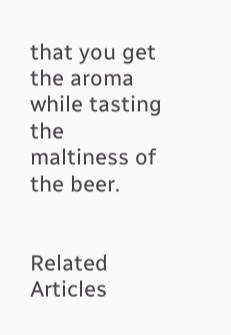that you get the aroma while tasting the maltiness of the beer.


Related Articles